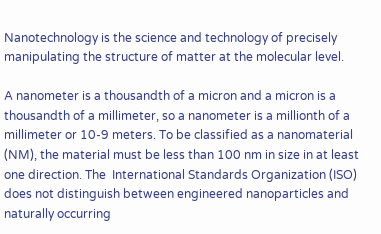Nanotechnology is the science and technology of precisely manipulating the structure of matter at the molecular level.

A nanometer is a thousandth of a micron and a micron is a thousandth of a millimeter, so a nanometer is a millionth of a millimeter or 10-9 meters. To be classified as a nanomaterial (NM), the material must be less than 100 nm in size in at least one direction. The  International Standards Organization (ISO) does not distinguish between engineered nanoparticles and naturally occurring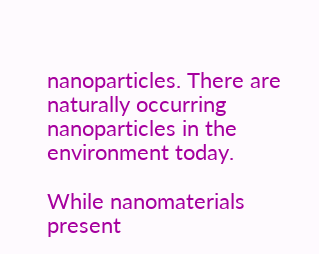nanoparticles. There are naturally occurring nanoparticles in the environment today.

While nanomaterials present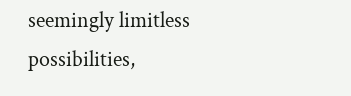seemingly limitless possibilities,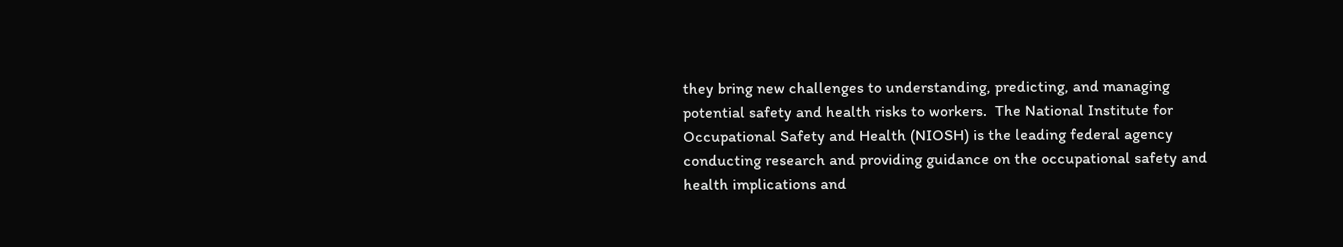they bring new challenges to understanding, predicting, and managing potential safety and health risks to workers.  The National Institute for Occupational Safety and Health (NIOSH) is the leading federal agency conducting research and providing guidance on the occupational safety and health implications and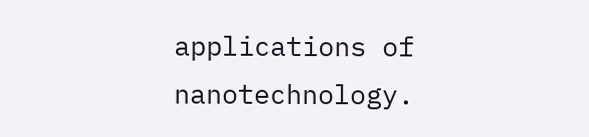applications of nanotechnology.